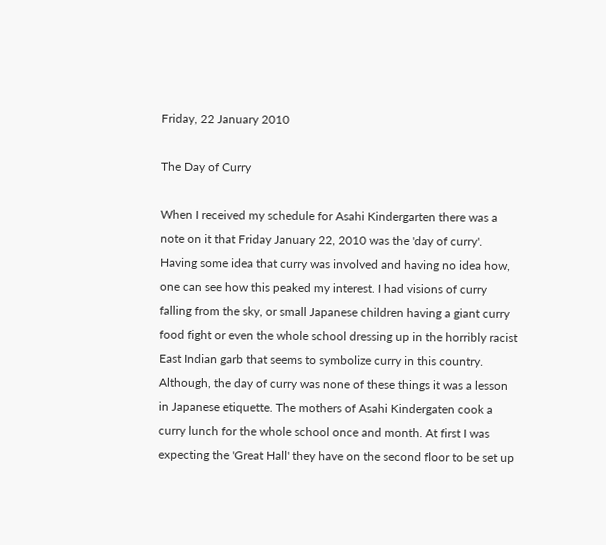Friday, 22 January 2010

The Day of Curry

When I received my schedule for Asahi Kindergarten there was a note on it that Friday January 22, 2010 was the 'day of curry'. Having some idea that curry was involved and having no idea how, one can see how this peaked my interest. I had visions of curry falling from the sky, or small Japanese children having a giant curry food fight or even the whole school dressing up in the horribly racist East Indian garb that seems to symbolize curry in this country.
Although, the day of curry was none of these things it was a lesson in Japanese etiquette. The mothers of Asahi Kindergaten cook a curry lunch for the whole school once and month. At first I was expecting the 'Great Hall' they have on the second floor to be set up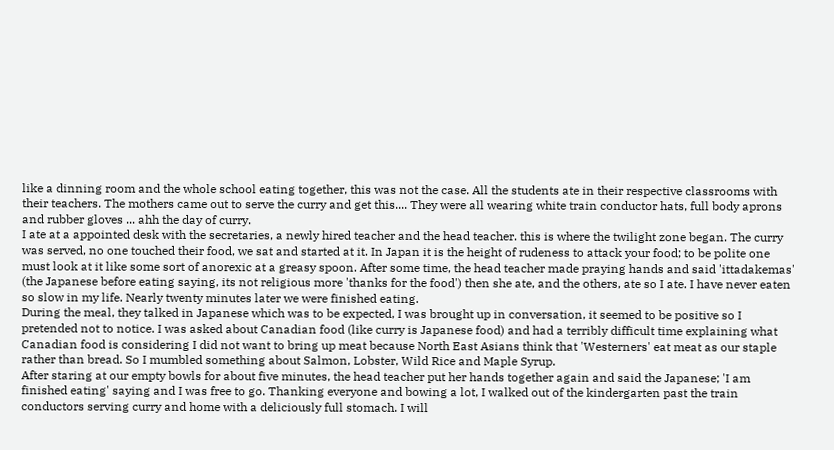like a dinning room and the whole school eating together, this was not the case. All the students ate in their respective classrooms with their teachers. The mothers came out to serve the curry and get this.... They were all wearing white train conductor hats, full body aprons and rubber gloves ... ahh the day of curry.
I ate at a appointed desk with the secretaries, a newly hired teacher and the head teacher. this is where the twilight zone began. The curry was served, no one touched their food, we sat and started at it. In Japan it is the height of rudeness to attack your food; to be polite one must look at it like some sort of anorexic at a greasy spoon. After some time, the head teacher made praying hands and said 'ittadakemas' (the Japanese before eating saying, its not religious more 'thanks for the food') then she ate, and the others, ate so I ate. I have never eaten so slow in my life. Nearly twenty minutes later we were finished eating.
During the meal, they talked in Japanese which was to be expected, I was brought up in conversation, it seemed to be positive so I pretended not to notice. I was asked about Canadian food (like curry is Japanese food) and had a terribly difficult time explaining what Canadian food is considering I did not want to bring up meat because North East Asians think that 'Westerners' eat meat as our staple rather than bread. So I mumbled something about Salmon, Lobster, Wild Rice and Maple Syrup.
After staring at our empty bowls for about five minutes, the head teacher put her hands together again and said the Japanese; 'I am finished eating' saying and I was free to go. Thanking everyone and bowing a lot, I walked out of the kindergarten past the train conductors serving curry and home with a deliciously full stomach. I will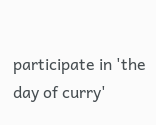participate in 'the day of curry'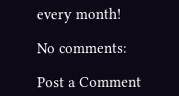every month!

No comments:

Post a Comment